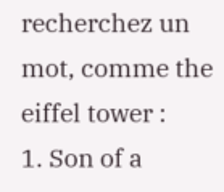recherchez un mot, comme the eiffel tower :
1. Son of a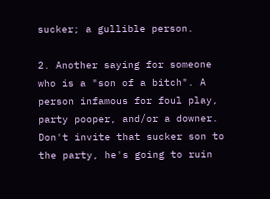sucker; a gullible person.

2. Another saying for someone who is a "son of a bitch". A person infamous for foul play, party pooper, and/or a downer.
Don't invite that sucker son to the party, he's going to ruin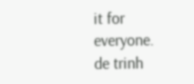it for everyone.
de trinh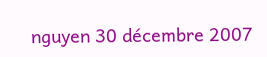nguyen 30 décembre 2007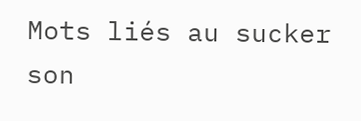Mots liés au sucker son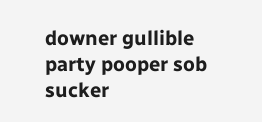downer gullible party pooper sob sucker